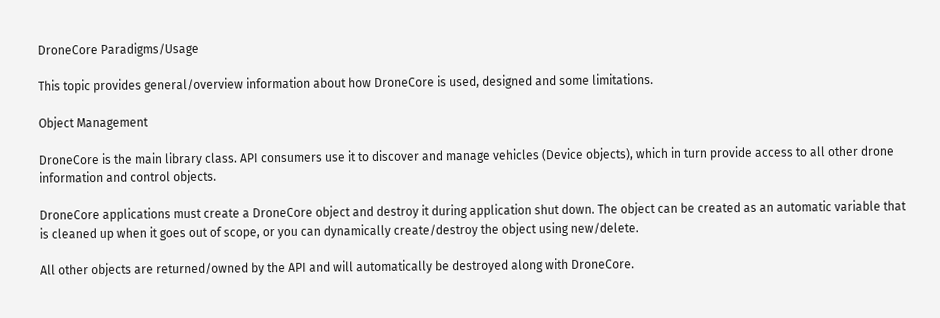DroneCore Paradigms/Usage

This topic provides general/overview information about how DroneCore is used, designed and some limitations.

Object Management

DroneCore is the main library class. API consumers use it to discover and manage vehicles (Device objects), which in turn provide access to all other drone information and control objects.

DroneCore applications must create a DroneCore object and destroy it during application shut down. The object can be created as an automatic variable that is cleaned up when it goes out of scope, or you can dynamically create/destroy the object using new/delete.

All other objects are returned/owned by the API and will automatically be destroyed along with DroneCore.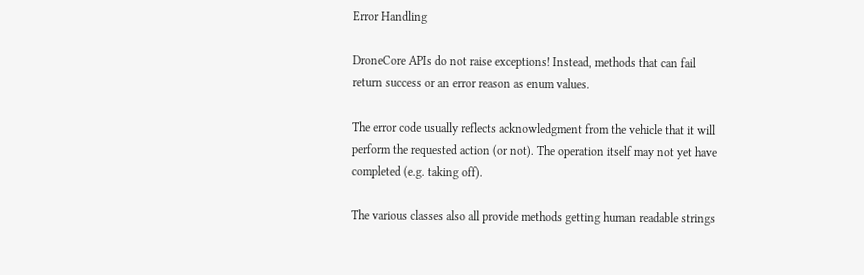Error Handling

DroneCore APIs do not raise exceptions! Instead, methods that can fail return success or an error reason as enum values.

The error code usually reflects acknowledgment from the vehicle that it will perform the requested action (or not). The operation itself may not yet have completed (e.g. taking off).

The various classes also all provide methods getting human readable strings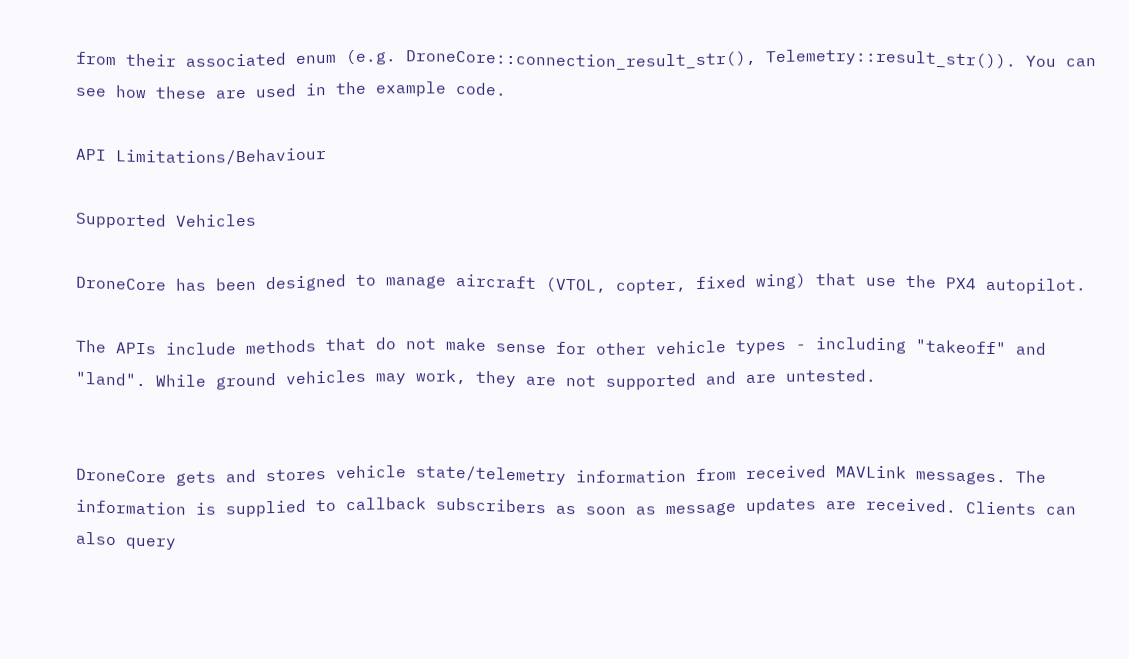from their associated enum (e.g. DroneCore::connection_result_str(), Telemetry::result_str()). You can see how these are used in the example code.

API Limitations/Behaviour

Supported Vehicles

DroneCore has been designed to manage aircraft (VTOL, copter, fixed wing) that use the PX4 autopilot.

The APIs include methods that do not make sense for other vehicle types - including "takeoff" and "land". While ground vehicles may work, they are not supported and are untested.


DroneCore gets and stores vehicle state/telemetry information from received MAVLink messages. The information is supplied to callback subscribers as soon as message updates are received. Clients can also query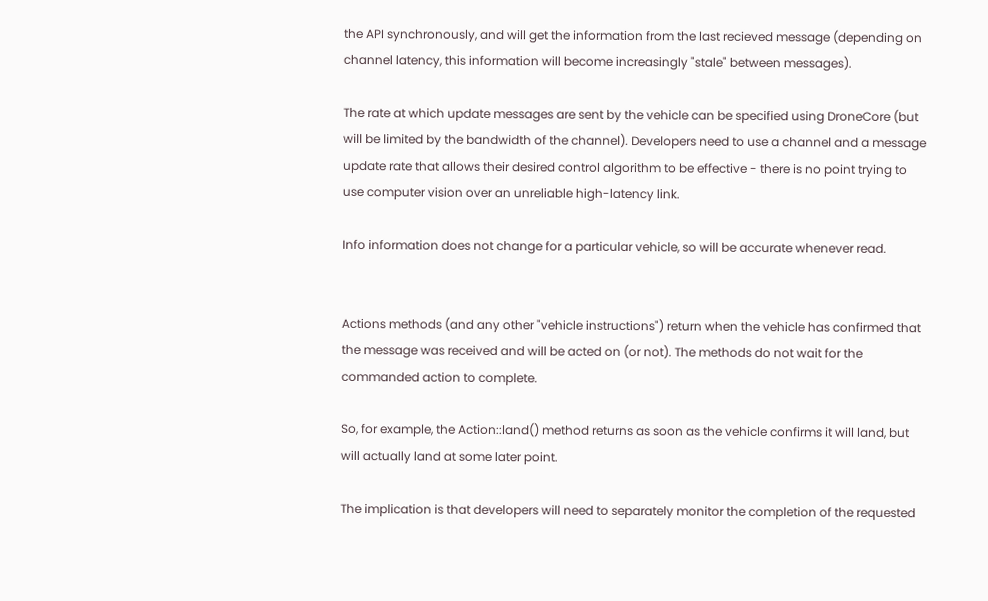the API synchronously, and will get the information from the last recieved message (depending on channel latency, this information will become increasingly "stale" between messages).

The rate at which update messages are sent by the vehicle can be specified using DroneCore (but will be limited by the bandwidth of the channel). Developers need to use a channel and a message update rate that allows their desired control algorithm to be effective - there is no point trying to use computer vision over an unreliable high-latency link.

Info information does not change for a particular vehicle, so will be accurate whenever read.


Actions methods (and any other "vehicle instructions") return when the vehicle has confirmed that the message was received and will be acted on (or not). The methods do not wait for the commanded action to complete.

So, for example, the Action::land() method returns as soon as the vehicle confirms it will land, but will actually land at some later point.

The implication is that developers will need to separately monitor the completion of the requested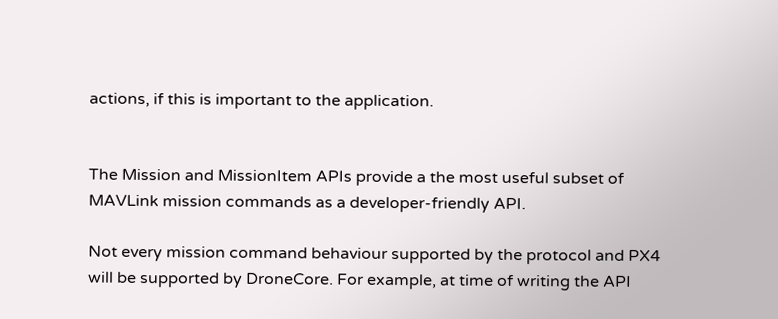actions, if this is important to the application.


The Mission and MissionItem APIs provide a the most useful subset of MAVLink mission commands as a developer-friendly API.

Not every mission command behaviour supported by the protocol and PX4 will be supported by DroneCore. For example, at time of writing the API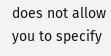does not allow you to specify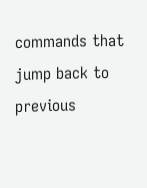commands that jump back to previous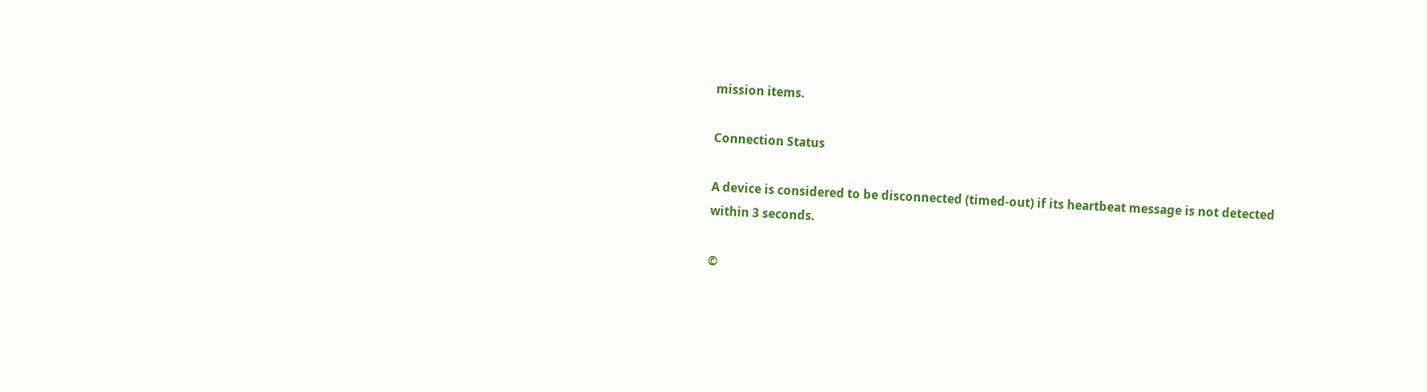mission items.

Connection Status

A device is considered to be disconnected (timed-out) if its heartbeat message is not detected within 3 seconds.

©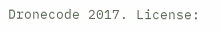Dronecode 2017. License: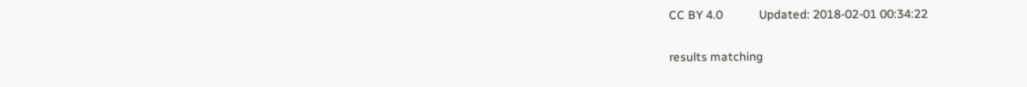CC BY 4.0            Updated: 2018-02-01 00:34:22

results matching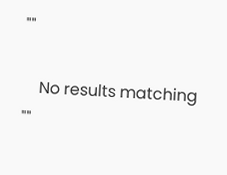""

    No results matching ""